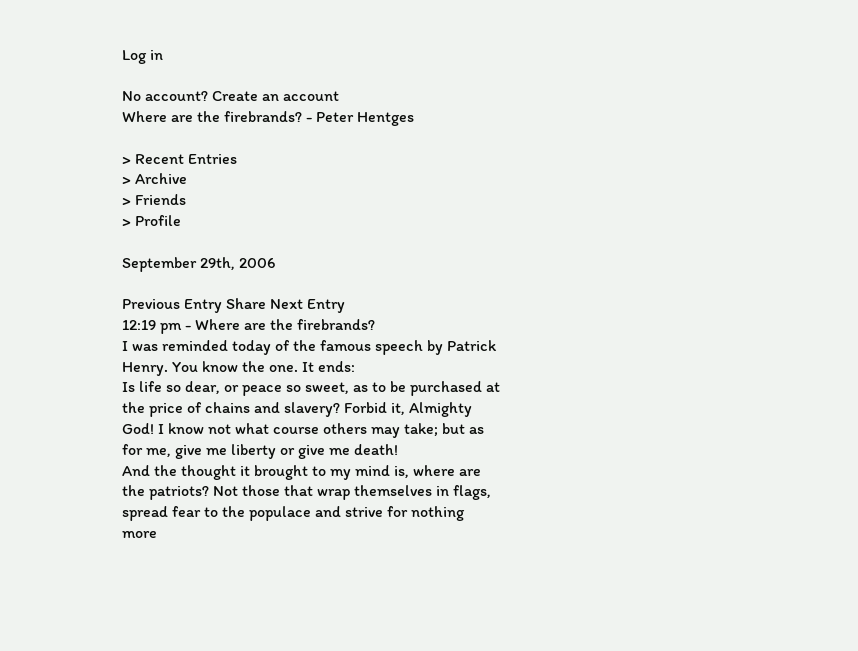Log in

No account? Create an account
Where are the firebrands? - Peter Hentges

> Recent Entries
> Archive
> Friends
> Profile

September 29th, 2006

Previous Entry Share Next Entry
12:19 pm - Where are the firebrands?
I was reminded today of the famous speech by Patrick Henry. You know the one. It ends:
Is life so dear, or peace so sweet, as to be purchased at the price of chains and slavery? Forbid it, Almighty God! I know not what course others may take; but as for me, give me liberty or give me death!
And the thought it brought to my mind is, where are the patriots? Not those that wrap themselves in flags, spread fear to the populace and strive for nothing more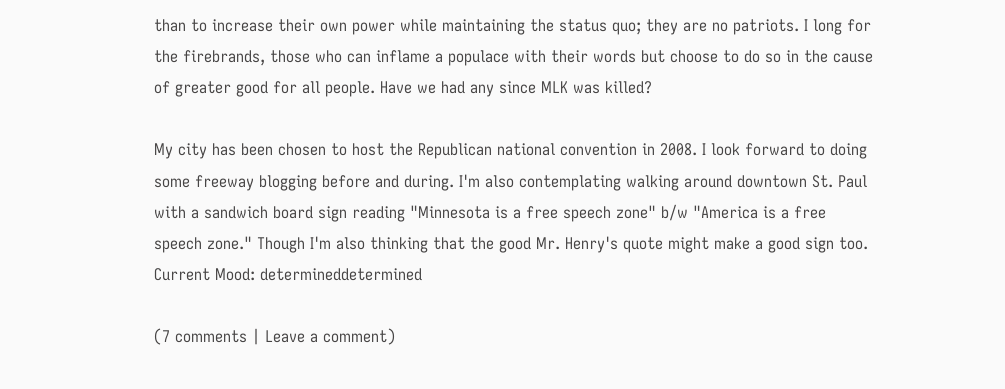than to increase their own power while maintaining the status quo; they are no patriots. I long for the firebrands, those who can inflame a populace with their words but choose to do so in the cause of greater good for all people. Have we had any since MLK was killed?

My city has been chosen to host the Republican national convention in 2008. I look forward to doing some freeway blogging before and during. I'm also contemplating walking around downtown St. Paul with a sandwich board sign reading "Minnesota is a free speech zone" b/w "America is a free speech zone." Though I'm also thinking that the good Mr. Henry's quote might make a good sign too.
Current Mood: determineddetermined

(7 comments | Leave a comment)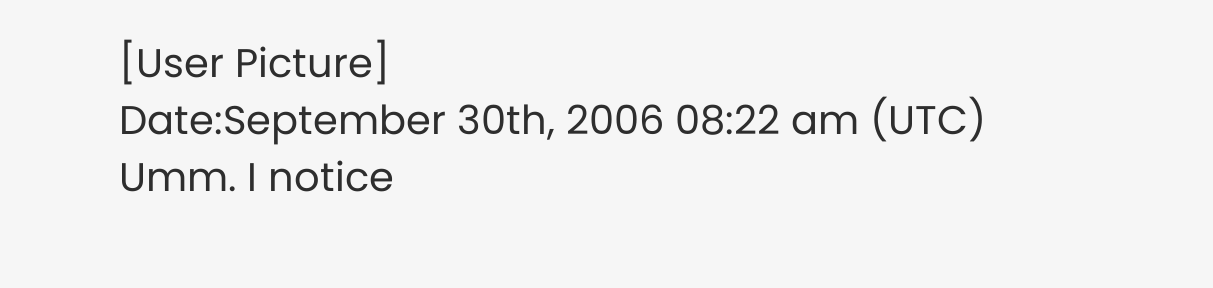[User Picture]
Date:September 30th, 2006 08:22 am (UTC)
Umm. I notice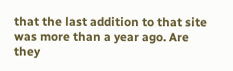that the last addition to that site was more than a year ago. Are they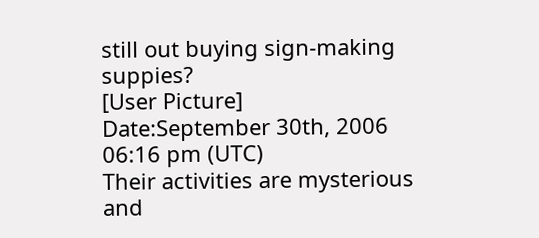still out buying sign-making suppies?
[User Picture]
Date:September 30th, 2006 06:16 pm (UTC)
Their activities are mysterious and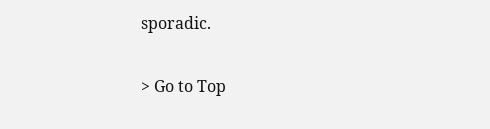sporadic.

> Go to Top